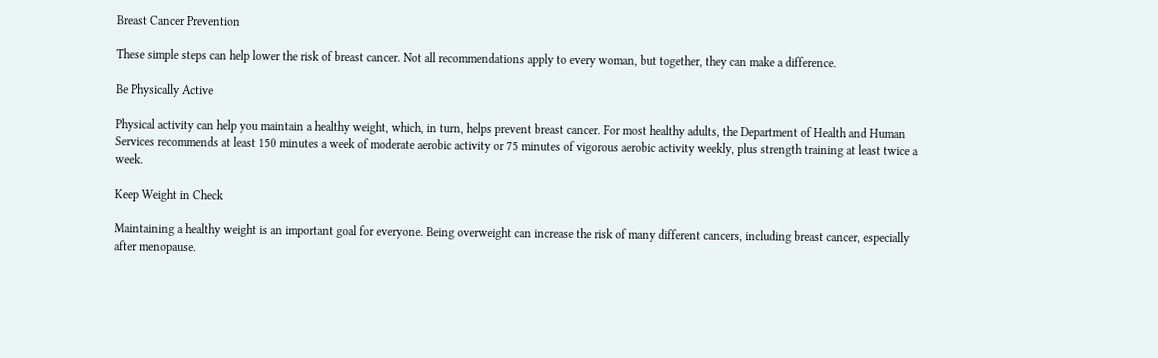Breast Cancer Prevention

These simple steps can help lower the risk of breast cancer. Not all recommendations apply to every woman, but together, they can make a difference.

Be Physically Active

Physical activity can help you maintain a healthy weight, which, in turn, helps prevent breast cancer. For most healthy adults, the Department of Health and Human Services recommends at least 150 minutes a week of moderate aerobic activity or 75 minutes of vigorous aerobic activity weekly, plus strength training at least twice a week.

Keep Weight in Check

Maintaining a healthy weight is an important goal for everyone. Being overweight can increase the risk of many different cancers, including breast cancer, especially after menopause.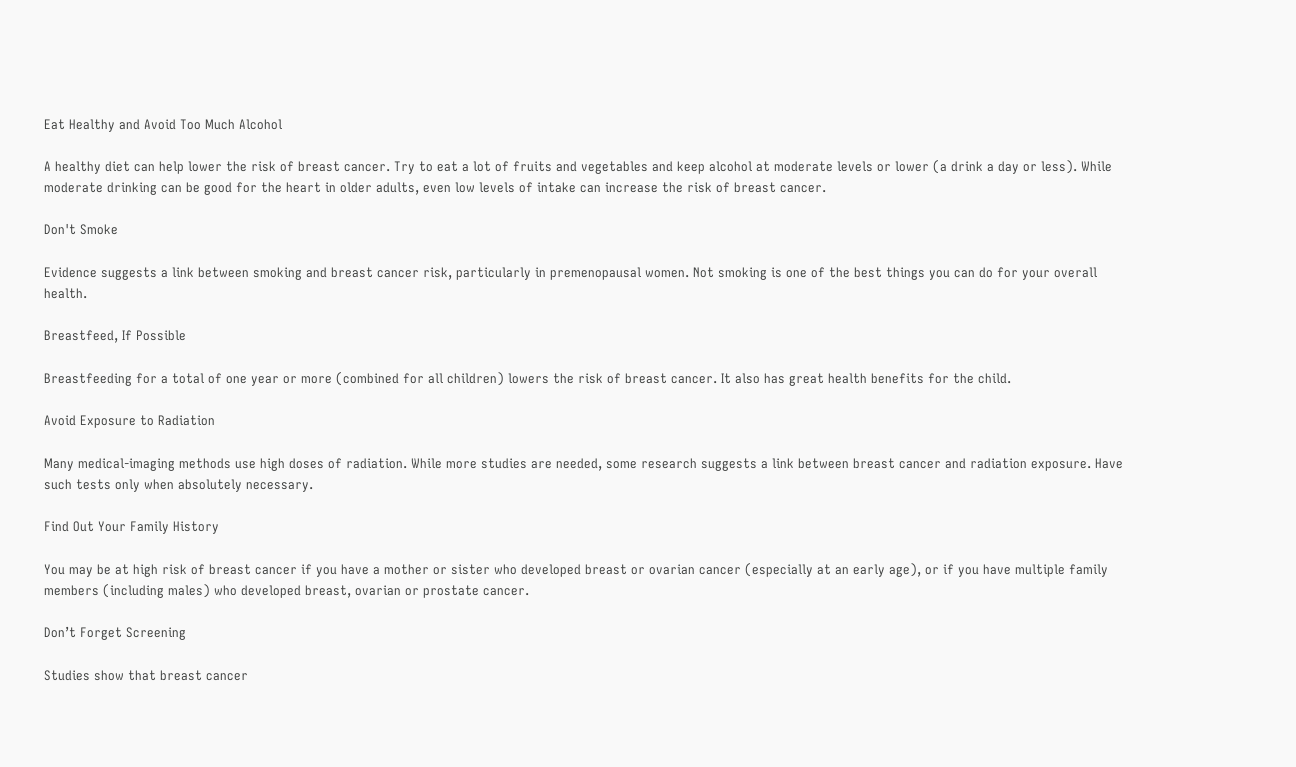Eat Healthy and Avoid Too Much Alcohol

A healthy diet can help lower the risk of breast cancer. Try to eat a lot of fruits and vegetables and keep alcohol at moderate levels or lower (a drink a day or less). While moderate drinking can be good for the heart in older adults, even low levels of intake can increase the risk of breast cancer.

Don't Smoke

Evidence suggests a link between smoking and breast cancer risk, particularly in premenopausal women. Not smoking is one of the best things you can do for your overall health.

Breastfeed, If Possible

Breastfeeding for a total of one year or more (combined for all children) lowers the risk of breast cancer. It also has great health benefits for the child.

Avoid Exposure to Radiation

Many medical-imaging methods use high doses of radiation. While more studies are needed, some research suggests a link between breast cancer and radiation exposure. Have such tests only when absolutely necessary.

Find Out Your Family History

You may be at high risk of breast cancer if you have a mother or sister who developed breast or ovarian cancer (especially at an early age), or if you have multiple family members (including males) who developed breast, ovarian or prostate cancer.

Don’t Forget Screening

Studies show that breast cancer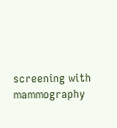screening with mammography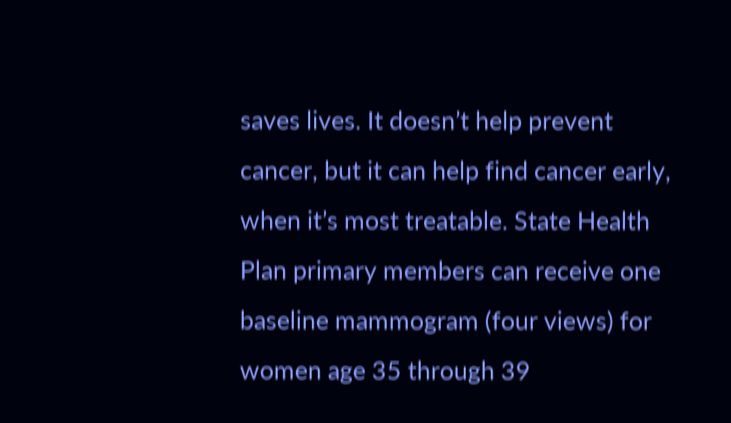saves lives. It doesn’t help prevent cancer, but it can help find cancer early, when it’s most treatable. State Health Plan primary members can receive one baseline mammogram (four views) for women age 35 through 39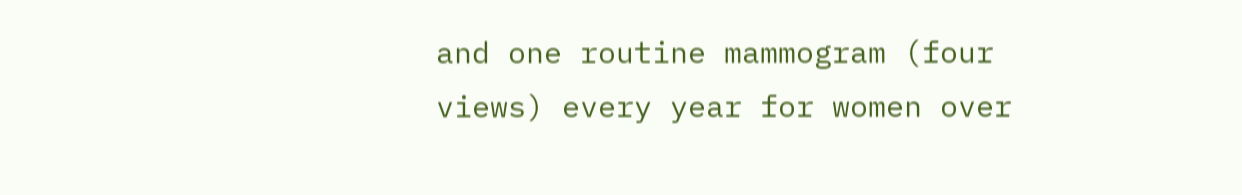and one routine mammogram (four views) every year for women over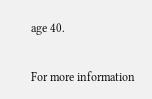age 40.

For more information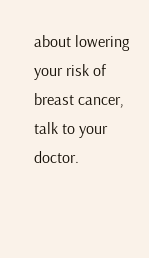about lowering your risk of breast cancer, talk to your doctor.